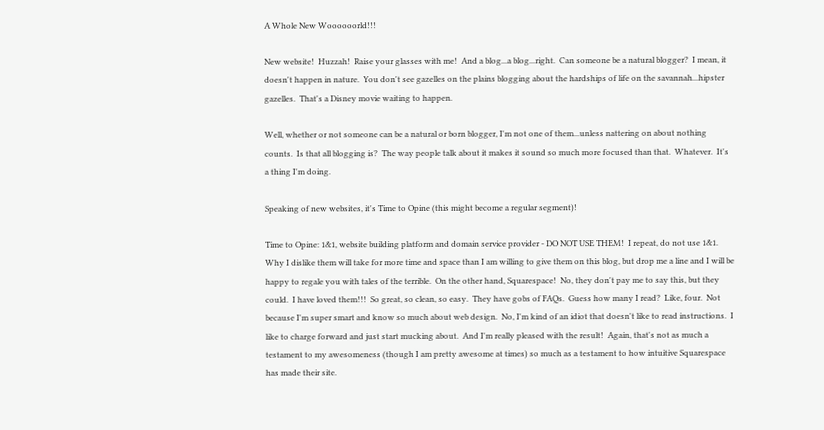A Whole New Woooooorld!!!

New website!  Huzzah!  Raise your glasses with me!  And a blog...a blog...right.  Can someone be a natural blogger?  I mean, it doesn't happen in nature.  You don't see gazelles on the plains blogging about the hardships of life on the savannah...hipster gazelles.  That's a Disney movie waiting to happen.

Well, whether or not someone can be a natural or born blogger, I'm not one of them...unless nattering on about nothing counts.  Is that all blogging is?  The way people talk about it makes it sound so much more focused than that.  Whatever.  It's a thing I'm doing.

Speaking of new websites, it's Time to Opine (this might become a regular segment)!

Time to Opine: 1&1, website building platform and domain service provider - DO NOT USE THEM!  I repeat, do not use 1&1.  Why I dislike them will take for more time and space than I am willing to give them on this blog, but drop me a line and I will be happy to regale you with tales of the terrible.  On the other hand, Squarespace!  No, they don't pay me to say this, but they could.  I have loved them!!!  So great, so clean, so easy.  They have gobs of FAQs.  Guess how many I read?  Like, four.  Not because I'm super smart and know so much about web design.  No, I'm kind of an idiot that doesn't like to read instructions.  I like to charge forward and just start mucking about.  And I'm really pleased with the result!  Again, that's not as much a testament to my awesomeness (though I am pretty awesome at times) so much as a testament to how intuitive Squarespace has made their site.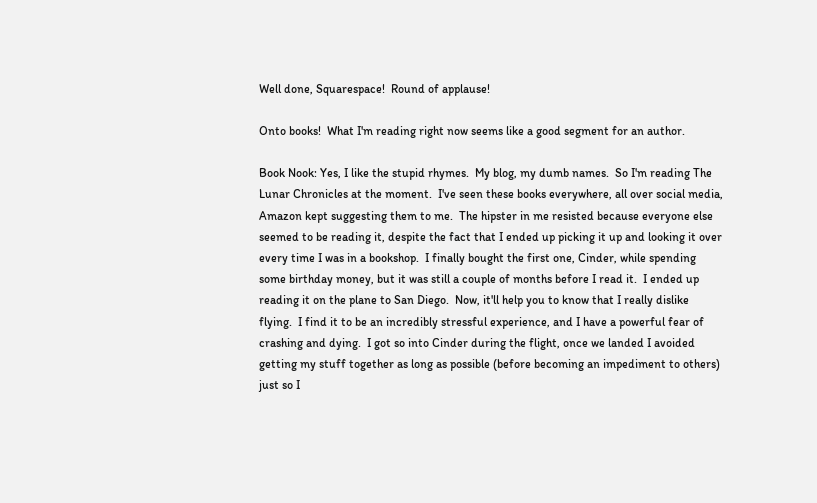Well done, Squarespace!  Round of applause!

Onto books!  What I'm reading right now seems like a good segment for an author.

Book Nook: Yes, I like the stupid rhymes.  My blog, my dumb names.  So I'm reading The Lunar Chronicles at the moment.  I've seen these books everywhere, all over social media, Amazon kept suggesting them to me.  The hipster in me resisted because everyone else seemed to be reading it, despite the fact that I ended up picking it up and looking it over every time I was in a bookshop.  I finally bought the first one, Cinder, while spending some birthday money, but it was still a couple of months before I read it.  I ended up reading it on the plane to San Diego.  Now, it'll help you to know that I really dislike flying.  I find it to be an incredibly stressful experience, and I have a powerful fear of crashing and dying.  I got so into Cinder during the flight, once we landed I avoided getting my stuff together as long as possible (before becoming an impediment to others) just so I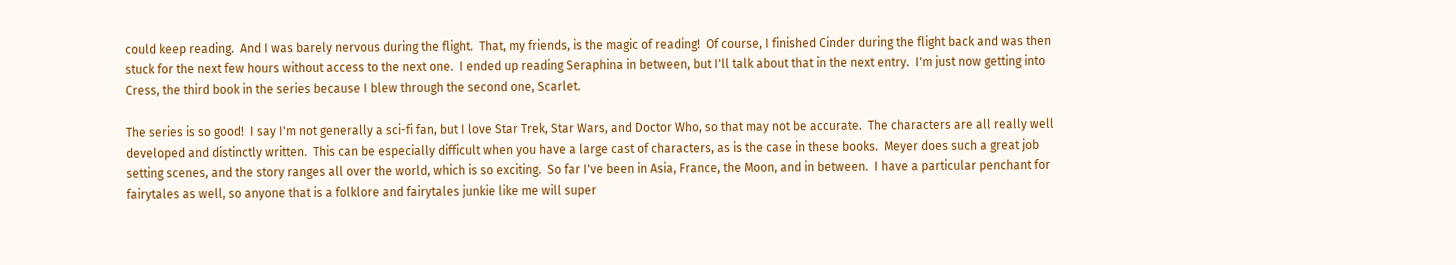could keep reading.  And I was barely nervous during the flight.  That, my friends, is the magic of reading!  Of course, I finished Cinder during the flight back and was then stuck for the next few hours without access to the next one.  I ended up reading Seraphina in between, but I'll talk about that in the next entry.  I'm just now getting into Cress, the third book in the series because I blew through the second one, Scarlet.

The series is so good!  I say I'm not generally a sci-fi fan, but I love Star Trek, Star Wars, and Doctor Who, so that may not be accurate.  The characters are all really well developed and distinctly written.  This can be especially difficult when you have a large cast of characters, as is the case in these books.  Meyer does such a great job setting scenes, and the story ranges all over the world, which is so exciting.  So far I've been in Asia, France, the Moon, and in between.  I have a particular penchant for fairytales as well, so anyone that is a folklore and fairytales junkie like me will super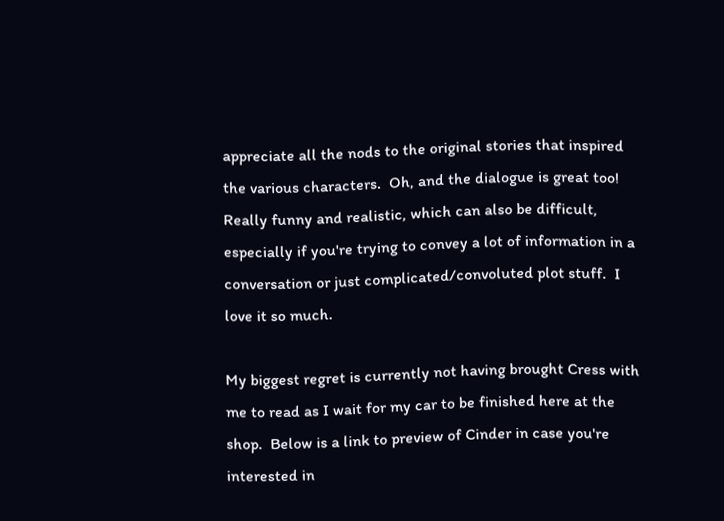appreciate all the nods to the original stories that inspired the various characters.  Oh, and the dialogue is great too!  Really funny and realistic, which can also be difficult, especially if you're trying to convey a lot of information in a conversation or just complicated/convoluted plot stuff.  I love it so much.

My biggest regret is currently not having brought Cress with me to read as I wait for my car to be finished here at the shop.  Below is a link to preview of Cinder in case you're interested in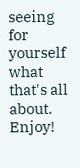seeing for yourself what that's all about.  Enjoy!